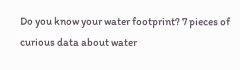Do you know your water footprint? 7 pieces of curious data about water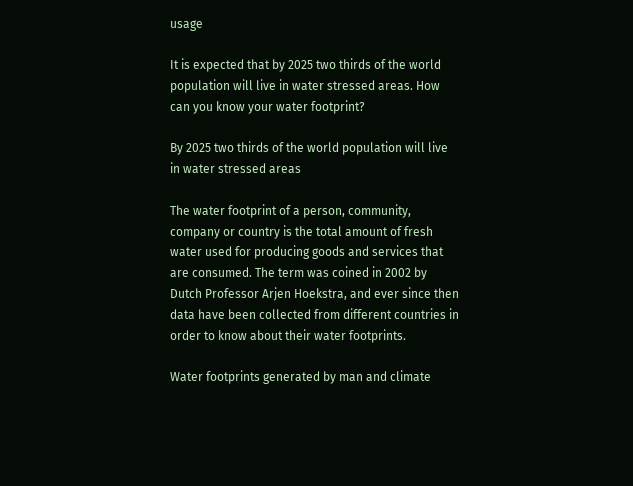usage

It is expected that by 2025 two thirds of the world population will live in water stressed areas. How can you know your water footprint?

By 2025 two thirds of the world population will live in water stressed areas

The water footprint of a person, community, company or country is the total amount of fresh water used for producing goods and services that are consumed. The term was coined in 2002 by Dutch Professor Arjen Hoekstra, and ever since then data have been collected from different countries in order to know about their water footprints.

Water footprints generated by man and climate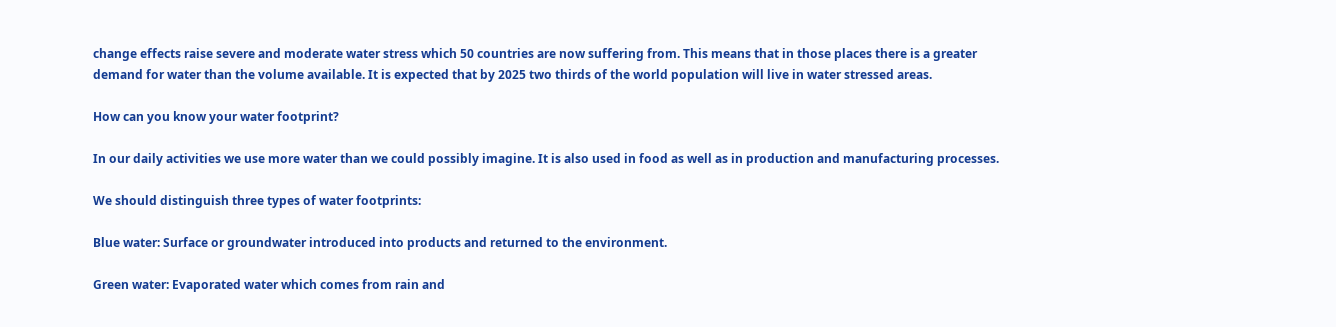change effects raise severe and moderate water stress which 50 countries are now suffering from. This means that in those places there is a greater demand for water than the volume available. It is expected that by 2025 two thirds of the world population will live in water stressed areas.

How can you know your water footprint?

In our daily activities we use more water than we could possibly imagine. It is also used in food as well as in production and manufacturing processes.

We should distinguish three types of water footprints:

Blue water: Surface or groundwater introduced into products and returned to the environment.

Green water: Evaporated water which comes from rain and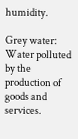humidity.

Grey water: Water polluted by the production of goods and services.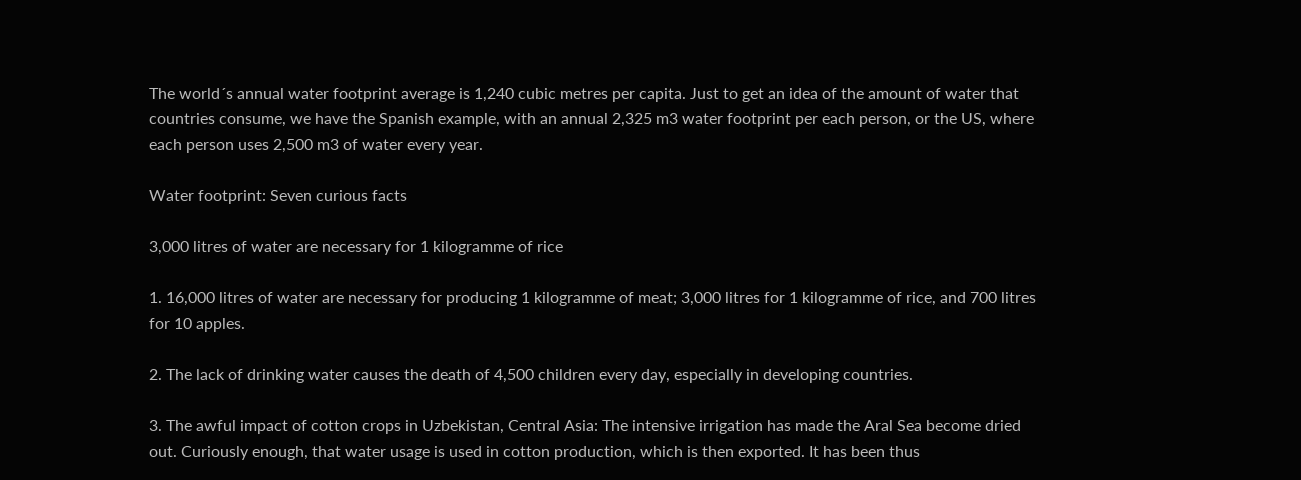The world´s annual water footprint average is 1,240 cubic metres per capita. Just to get an idea of the amount of water that countries consume, we have the Spanish example, with an annual 2,325 m3 water footprint per each person, or the US, where each person uses 2,500 m3 of water every year.

Water footprint: Seven curious facts

3,000 litres of water are necessary for 1 kilogramme of rice

1. 16,000 litres of water are necessary for producing 1 kilogramme of meat; 3,000 litres for 1 kilogramme of rice, and 700 litres for 10 apples.

2. The lack of drinking water causes the death of 4,500 children every day, especially in developing countries.

3. The awful impact of cotton crops in Uzbekistan, Central Asia: The intensive irrigation has made the Aral Sea become dried out. Curiously enough, that water usage is used in cotton production, which is then exported. It has been thus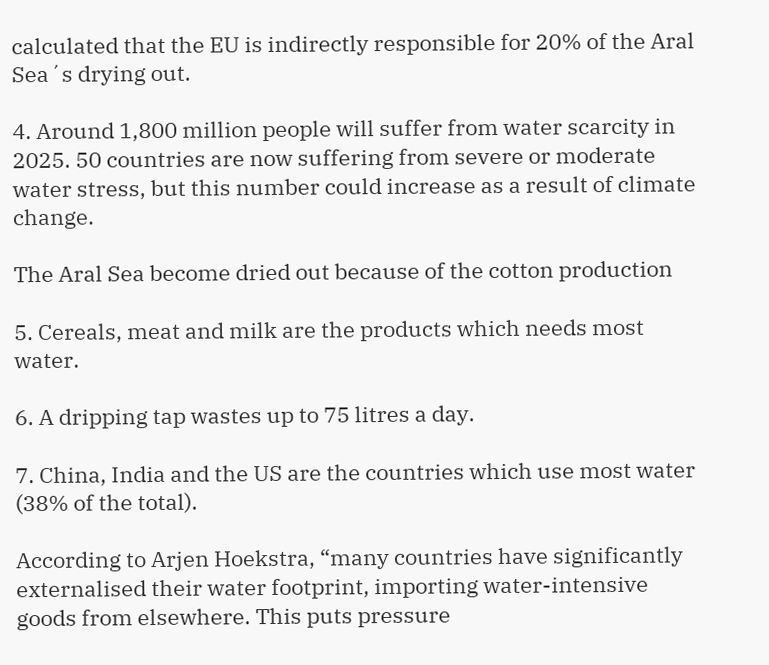calculated that the EU is indirectly responsible for 20% of the Aral Sea´s drying out.

4. Around 1,800 million people will suffer from water scarcity in 2025. 50 countries are now suffering from severe or moderate water stress, but this number could increase as a result of climate change.

The Aral Sea become dried out because of the cotton production

5. Cereals, meat and milk are the products which needs most water.

6. A dripping tap wastes up to 75 litres a day.

7. China, India and the US are the countries which use most water (38% of the total).

According to Arjen Hoekstra, “many countries have significantly externalised their water footprint, importing water-intensive goods from elsewhere. This puts pressure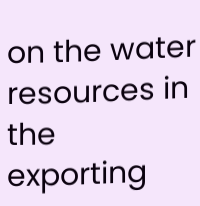on the water resources in the exporting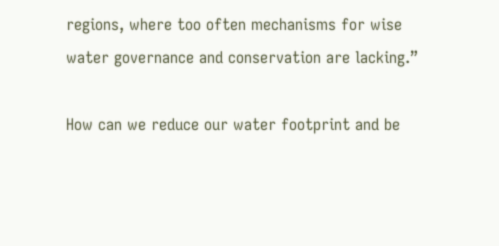regions, where too often mechanisms for wise water governance and conservation are lacking.”

How can we reduce our water footprint and be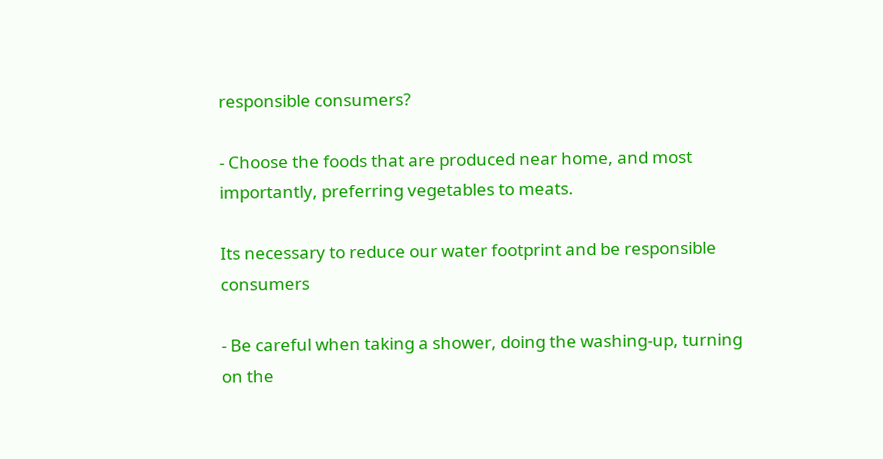responsible consumers?

- Choose the foods that are produced near home, and most importantly, preferring vegetables to meats.

Its necessary to reduce our water footprint and be responsible consumers

- Be careful when taking a shower, doing the washing-up, turning on the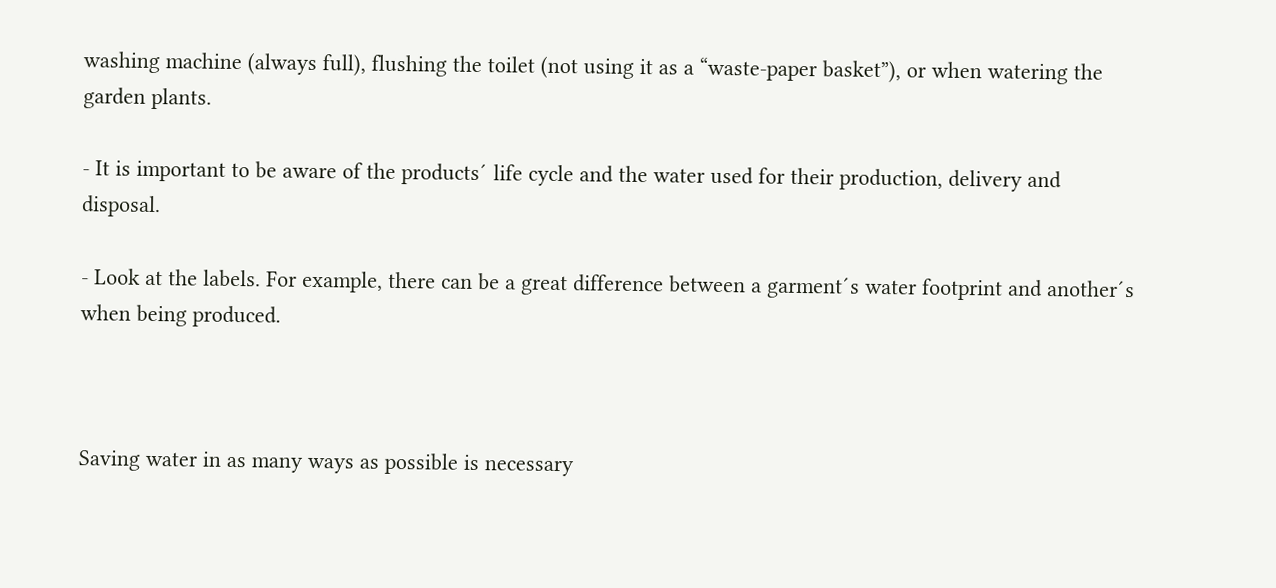washing machine (always full), flushing the toilet (not using it as a “waste-paper basket”), or when watering the garden plants.

- It is important to be aware of the products´ life cycle and the water used for their production, delivery and disposal.

- Look at the labels. For example, there can be a great difference between a garment´s water footprint and another´s when being produced.



Saving water in as many ways as possible is necessary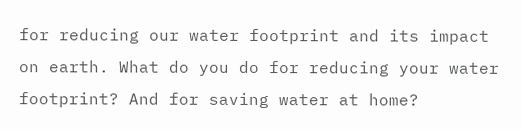for reducing our water footprint and its impact on earth. What do you do for reducing your water footprint? And for saving water at home?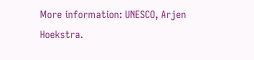More information: UNESCO, Arjen Hoekstra.